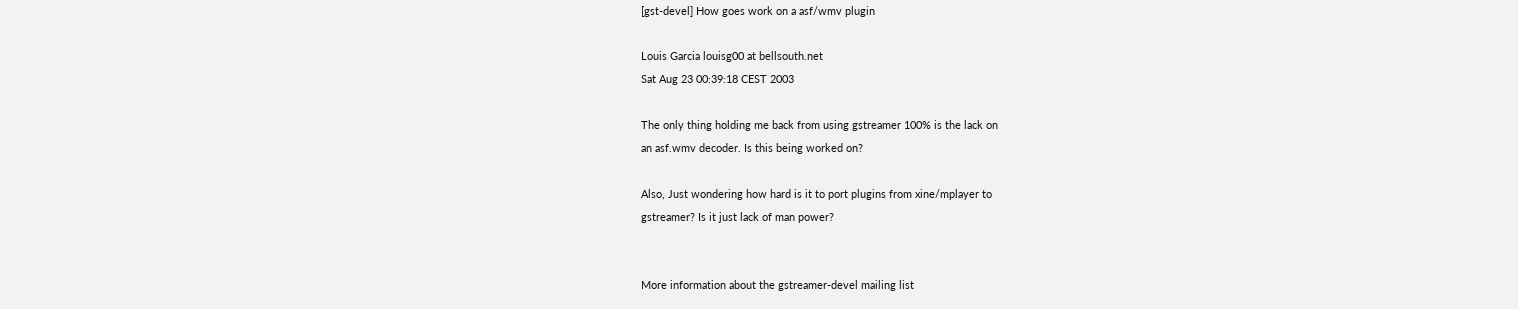[gst-devel] How goes work on a asf/wmv plugin

Louis Garcia louisg00 at bellsouth.net
Sat Aug 23 00:39:18 CEST 2003

The only thing holding me back from using gstreamer 100% is the lack on
an asf.wmv decoder. Is this being worked on?

Also, Just wondering how hard is it to port plugins from xine/mplayer to
gstreamer? Is it just lack of man power?


More information about the gstreamer-devel mailing list